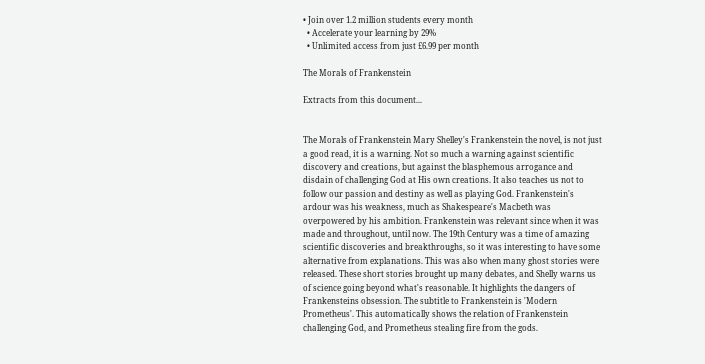• Join over 1.2 million students every month
  • Accelerate your learning by 29%
  • Unlimited access from just £6.99 per month

The Morals of Frankenstein

Extracts from this document...


The Morals of Frankenstein Mary Shelley's Frankenstein the novel, is not just a good read, it is a warning. Not so much a warning against scientific discovery and creations, but against the blasphemous arrogance and disdain of challenging God at His own creations. It also teaches us not to follow our passion and destiny as well as playing God. Frankenstein's ardour was his weakness, much as Shakespeare's Macbeth was overpowered by his ambition. Frankenstein was relevant since when it was made and throughout, until now. The 19th Century was a time of amazing scientific discoveries and breakthroughs, so it was interesting to have some alternative from explanations. This was also when many ghost stories were released. These short stories brought up many debates, and Shelly warns us of science going beyond what's reasonable. It highlights the dangers of Frankensteins obsession. The subtitle to Frankenstein is 'Modern Prometheus'. This automatically shows the relation of Frankenstein challenging God, and Prometheus stealing fire from the gods.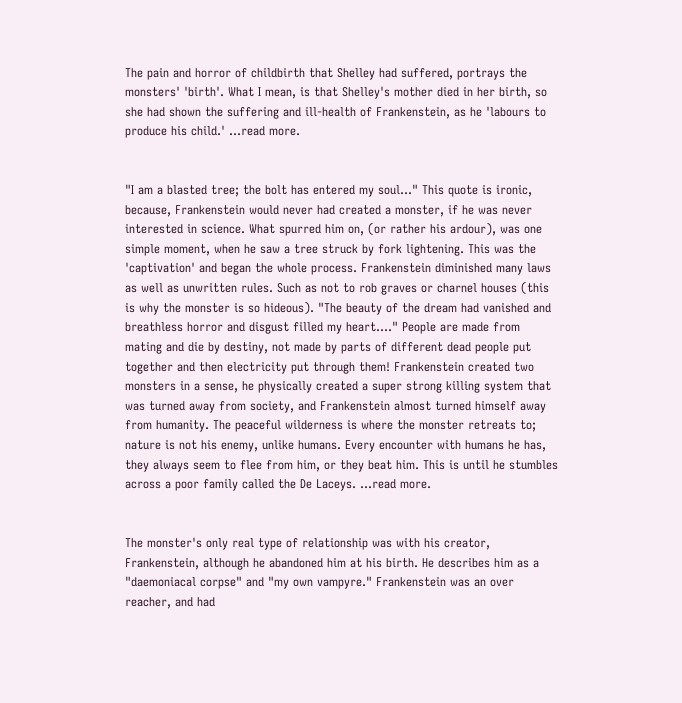The pain and horror of childbirth that Shelley had suffered, portrays the monsters' 'birth'. What I mean, is that Shelley's mother died in her birth, so she had shown the suffering and ill-health of Frankenstein, as he 'labours to produce his child.' ...read more.


"I am a blasted tree; the bolt has entered my soul..." This quote is ironic, because, Frankenstein would never had created a monster, if he was never interested in science. What spurred him on, (or rather his ardour), was one simple moment, when he saw a tree struck by fork lightening. This was the 'captivation' and began the whole process. Frankenstein diminished many laws as well as unwritten rules. Such as not to rob graves or charnel houses (this is why the monster is so hideous). "The beauty of the dream had vanished and breathless horror and disgust filled my heart...." People are made from mating and die by destiny, not made by parts of different dead people put together and then electricity put through them! Frankenstein created two monsters in a sense, he physically created a super strong killing system that was turned away from society, and Frankenstein almost turned himself away from humanity. The peaceful wilderness is where the monster retreats to; nature is not his enemy, unlike humans. Every encounter with humans he has, they always seem to flee from him, or they beat him. This is until he stumbles across a poor family called the De Laceys. ...read more.


The monster's only real type of relationship was with his creator, Frankenstein, although he abandoned him at his birth. He describes him as a "daemoniacal corpse" and "my own vampyre." Frankenstein was an over reacher, and had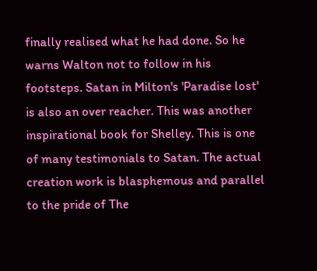finally realised what he had done. So he warns Walton not to follow in his footsteps. Satan in Milton's 'Paradise lost' is also an over reacher. This was another inspirational book for Shelley. This is one of many testimonials to Satan. The actual creation work is blasphemous and parallel to the pride of The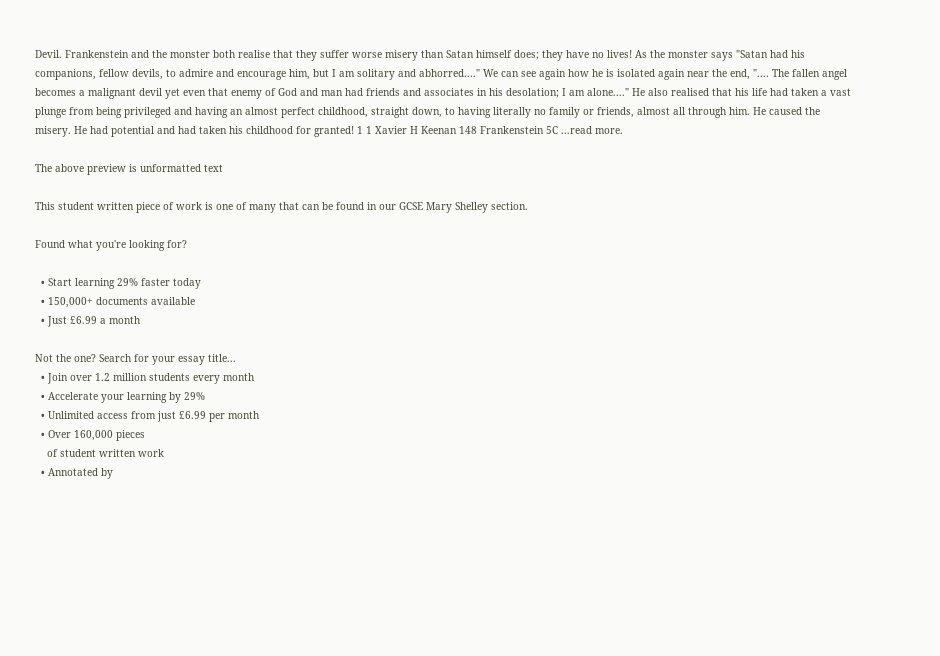Devil. Frankenstein and the monster both realise that they suffer worse misery than Satan himself does; they have no lives! As the monster says "Satan had his companions, fellow devils, to admire and encourage him, but I am solitary and abhorred...." We can see again how he is isolated again near the end, ".... The fallen angel becomes a malignant devil yet even that enemy of God and man had friends and associates in his desolation; I am alone...." He also realised that his life had taken a vast plunge from being privileged and having an almost perfect childhood, straight down, to having literally no family or friends, almost all through him. He caused the misery. He had potential and had taken his childhood for granted! 1 1 Xavier H Keenan 148 Frankenstein 5C ...read more.

The above preview is unformatted text

This student written piece of work is one of many that can be found in our GCSE Mary Shelley section.

Found what you're looking for?

  • Start learning 29% faster today
  • 150,000+ documents available
  • Just £6.99 a month

Not the one? Search for your essay title...
  • Join over 1.2 million students every month
  • Accelerate your learning by 29%
  • Unlimited access from just £6.99 per month
  • Over 160,000 pieces
    of student written work
  • Annotated by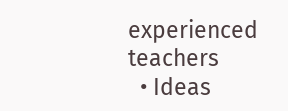experienced teachers
  • Ideas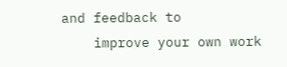and feedback to
    improve your own work